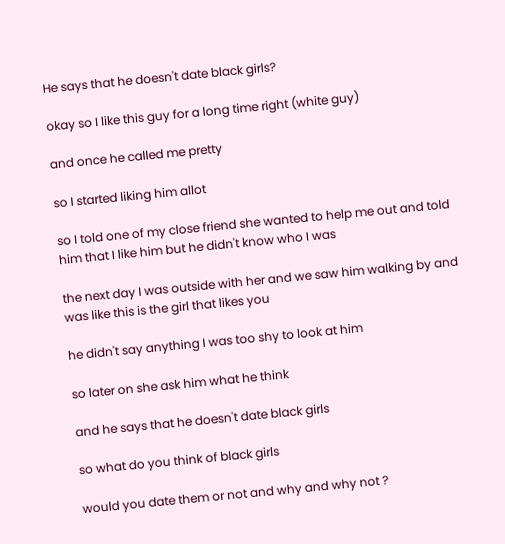He says that he doesn't date black girls?

okay so I like this guy for a long time right (white guy)

and once he called me pretty

so I started liking him allot

so I told one of my close friend she wanted to help me out and told him that I like him but he didn't know who I was

the next day I was outside with her and we saw him walking by and was like this is the girl that likes you

he didn't say anything I was too shy to look at him

so later on she ask him what he think

and he says that he doesn't date black girls

so what do you think of black girls

would you date them or not and why and why not ?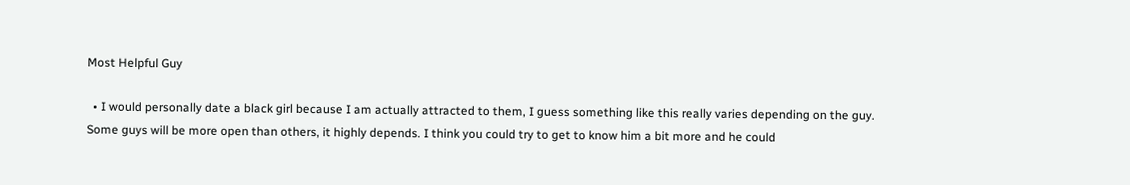Most Helpful Guy

  • I would personally date a black girl because I am actually attracted to them, I guess something like this really varies depending on the guy. Some guys will be more open than others, it highly depends. I think you could try to get to know him a bit more and he could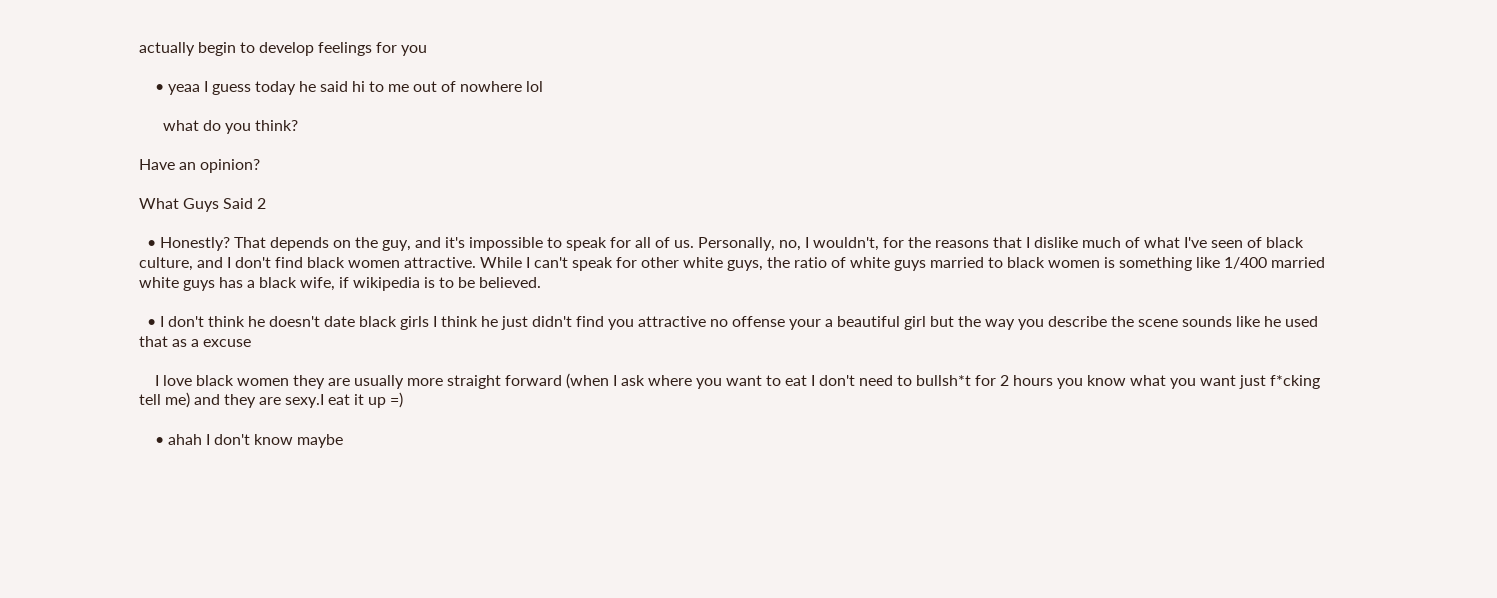actually begin to develop feelings for you

    • yeaa I guess today he said hi to me out of nowhere lol

      what do you think?

Have an opinion?

What Guys Said 2

  • Honestly? That depends on the guy, and it's impossible to speak for all of us. Personally, no, I wouldn't, for the reasons that I dislike much of what I've seen of black culture, and I don't find black women attractive. While I can't speak for other white guys, the ratio of white guys married to black women is something like 1/400 married white guys has a black wife, if wikipedia is to be believed.

  • I don't think he doesn't date black girls I think he just didn't find you attractive no offense your a beautiful girl but the way you describe the scene sounds like he used that as a excuse

    I love black women they are usually more straight forward (when I ask where you want to eat I don't need to bullsh*t for 2 hours you know what you want just f*cking tell me) and they are sexy.I eat it up =)

    • ahah I don't know maybe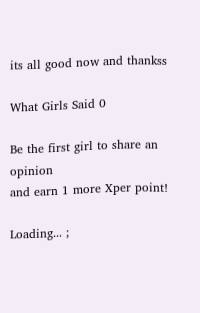its all good now and thankss

What Girls Said 0

Be the first girl to share an opinion
and earn 1 more Xper point!

Loading... ;